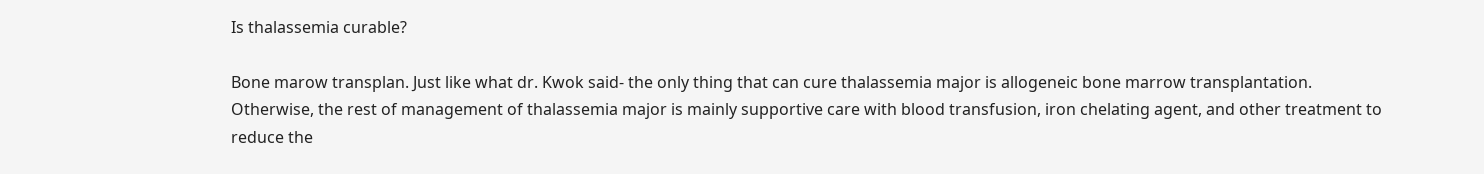Is thalassemia curable?

Bone marow transplan. Just like what dr. Kwok said- the only thing that can cure thalassemia major is allogeneic bone marrow transplantation. Otherwise, the rest of management of thalassemia major is mainly supportive care with blood transfusion, iron chelating agent, and other treatment to reduce the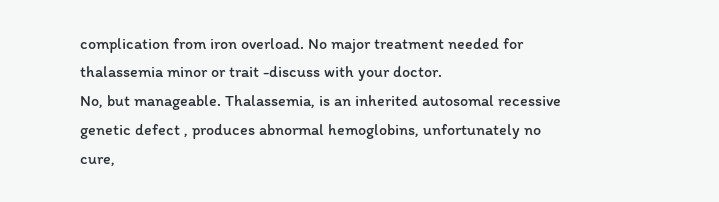complication from iron overload. No major treatment needed for thalassemia minor or trait -discuss with your doctor.
No, but manageable. Thalassemia, is an inherited autosomal recessive genetic defect , produces abnormal hemoglobins, unfortunately no cure,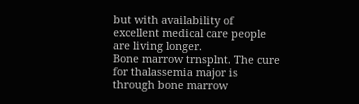but with availability of excellent medical care people are living longer.
Bone marrow trnsplnt. The cure for thalassemia major is through bone marrow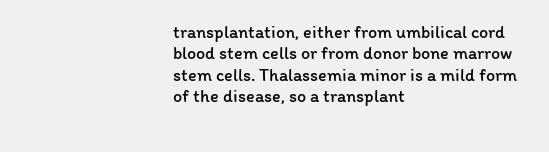transplantation, either from umbilical cord blood stem cells or from donor bone marrow stem cells. Thalassemia minor is a mild form of the disease, so a transplant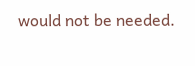would not be needed.